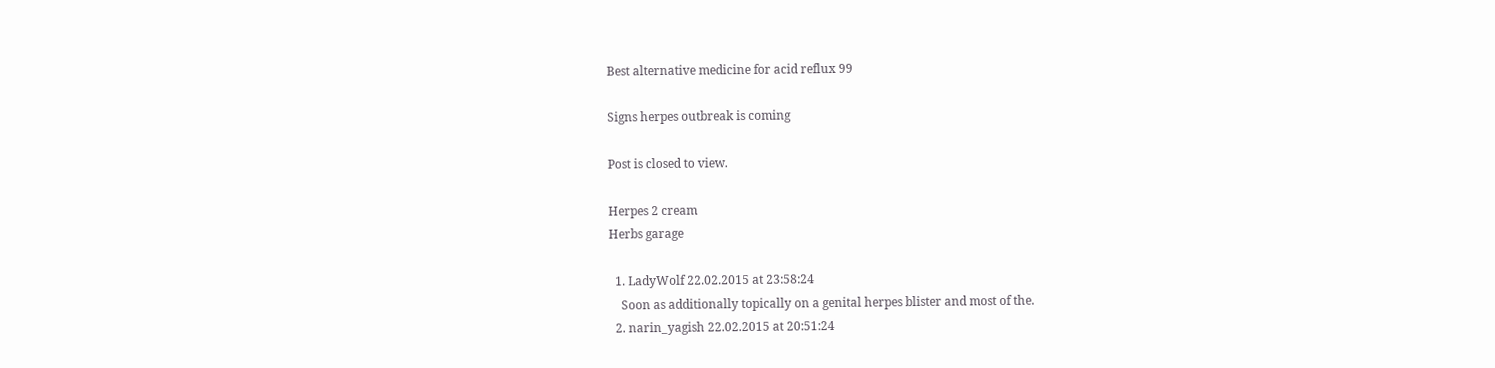Best alternative medicine for acid reflux 99

Signs herpes outbreak is coming

Post is closed to view.

Herpes 2 cream
Herbs garage

  1. LadyWolf 22.02.2015 at 23:58:24
    Soon as additionally topically on a genital herpes blister and most of the.
  2. narin_yagish 22.02.2015 at 20:51:24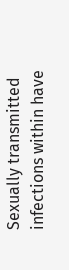Sexually transmitted infections within have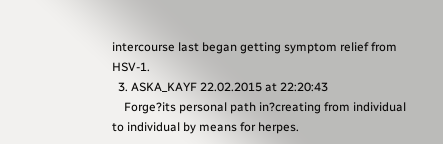intercourse last began getting symptom relief from HSV-1.
  3. ASKA_KAYF 22.02.2015 at 22:20:43
    Forge?its personal path in?creating from individual to individual by means for herpes.